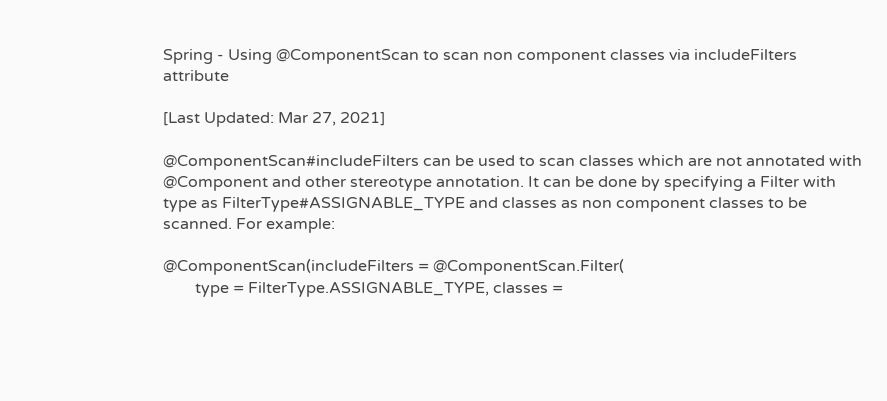Spring - Using @ComponentScan to scan non component classes via includeFilters attribute

[Last Updated: Mar 27, 2021]

@ComponentScan#includeFilters can be used to scan classes which are not annotated with @Component and other stereotype annotation. It can be done by specifying a Filter with type as FilterType#ASSIGNABLE_TYPE and classes as non component classes to be scanned. For example:

@ComponentScan(includeFilters = @ComponentScan.Filter(
        type = FilterType.ASSIGNABLE_TYPE, classes =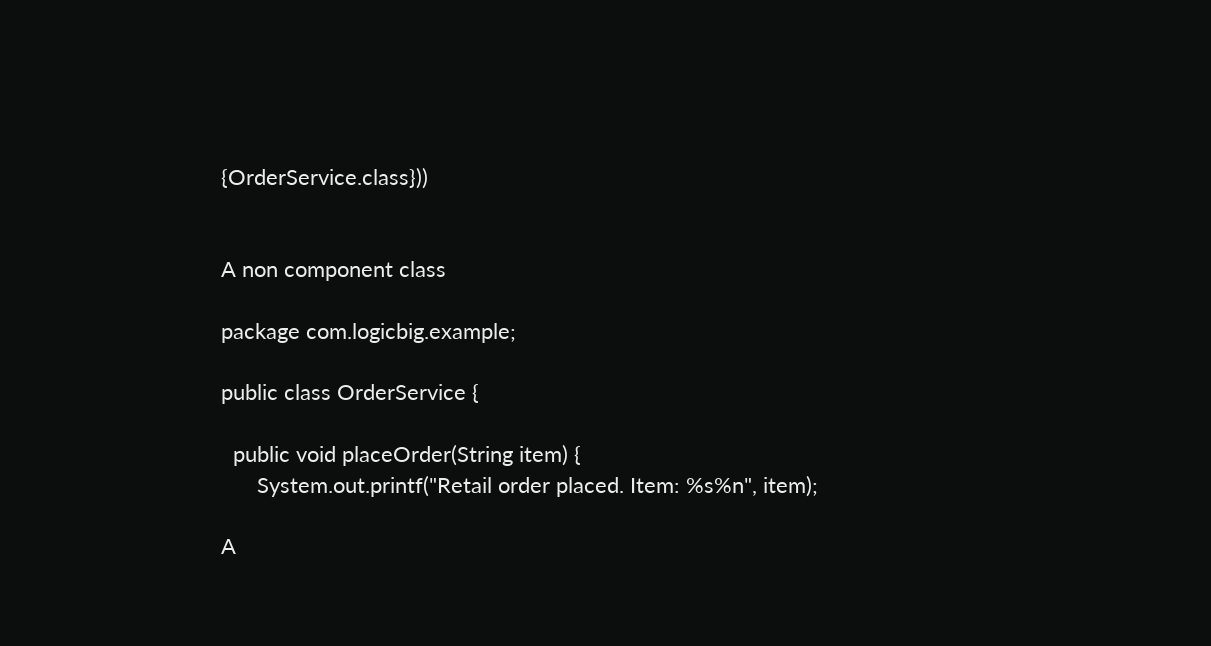{OrderService.class}))


A non component class

package com.logicbig.example;

public class OrderService {

  public void placeOrder(String item) {
      System.out.printf("Retail order placed. Item: %s%n", item);

A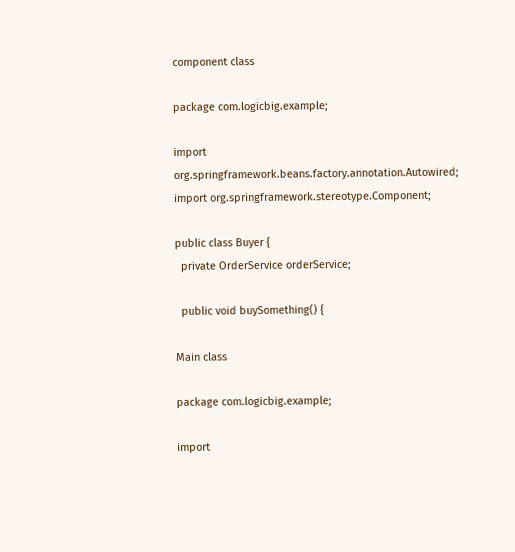component class

package com.logicbig.example;

import org.springframework.beans.factory.annotation.Autowired;
import org.springframework.stereotype.Component;

public class Buyer {
  private OrderService orderService;

  public void buySomething() {

Main class

package com.logicbig.example;

import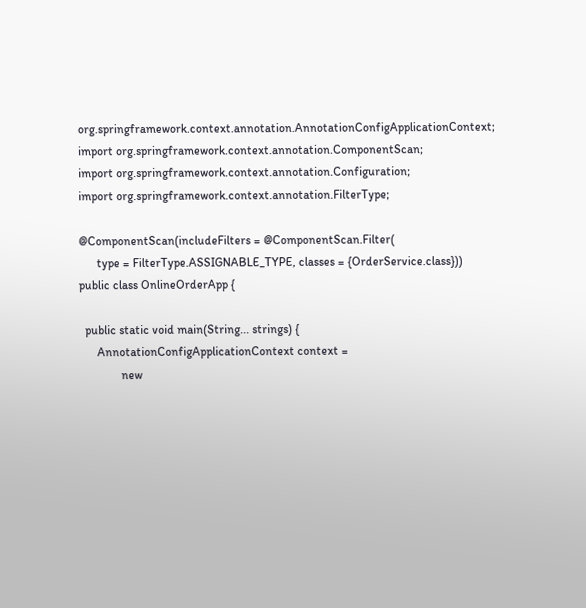org.springframework.context.annotation.AnnotationConfigApplicationContext;
import org.springframework.context.annotation.ComponentScan;
import org.springframework.context.annotation.Configuration;
import org.springframework.context.annotation.FilterType;

@ComponentScan(includeFilters = @ComponentScan.Filter(
      type = FilterType.ASSIGNABLE_TYPE, classes = {OrderService.class}))
public class OnlineOrderApp {

  public static void main(String... strings) {
      AnnotationConfigApplicationContext context =
              new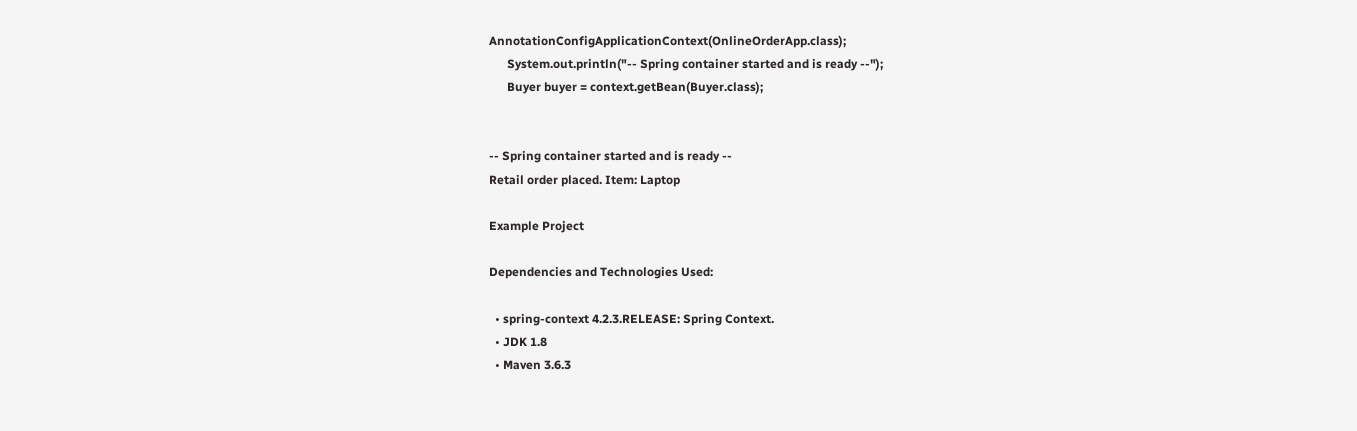AnnotationConfigApplicationContext(OnlineOrderApp.class);
      System.out.println("-- Spring container started and is ready --");
      Buyer buyer = context.getBean(Buyer.class);


-- Spring container started and is ready --
Retail order placed. Item: Laptop

Example Project

Dependencies and Technologies Used:

  • spring-context 4.2.3.RELEASE: Spring Context.
  • JDK 1.8
  • Maven 3.6.3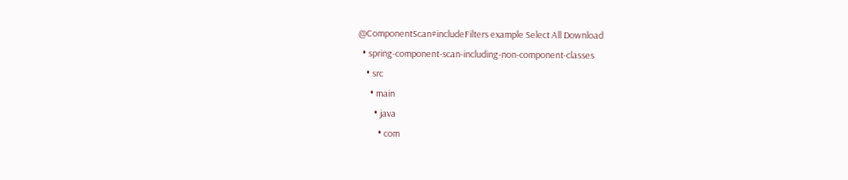@ComponentScan#includeFilters example Select All Download
  • spring-component-scan-including-non-component-classes
    • src
      • main
        • java
          • com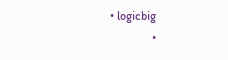• logicbig
              •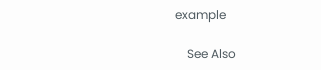example

    See Also